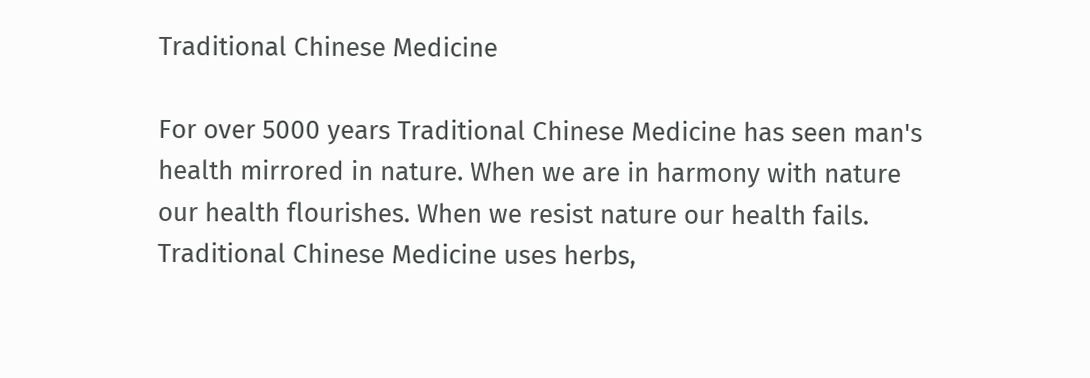Traditional Chinese Medicine

For over 5000 years Traditional Chinese Medicine has seen man's health mirrored in nature. When we are in harmony with nature our health flourishes. When we resist nature our health fails. Traditional Chinese Medicine uses herbs,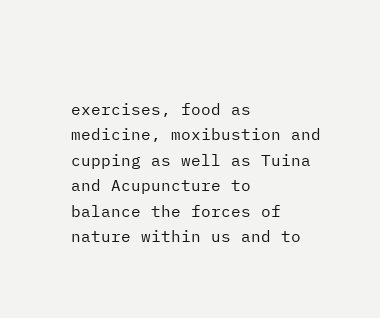exercises, food as medicine, moxibustion and cupping as well as Tuina and Acupuncture to balance the forces of nature within us and to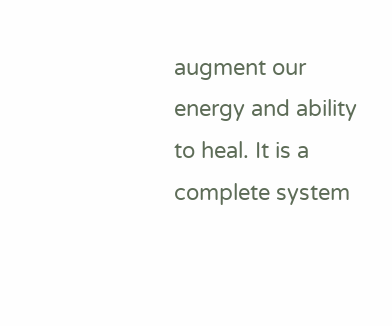augment our energy and ability to heal. It is a complete system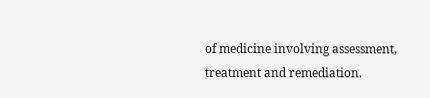of medicine involving assessment, treatment and remediation.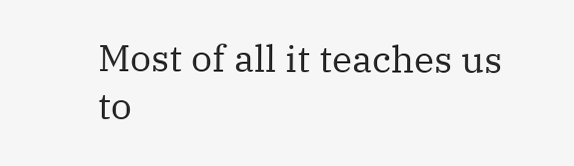Most of all it teaches us to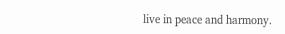live in peace and harmony.